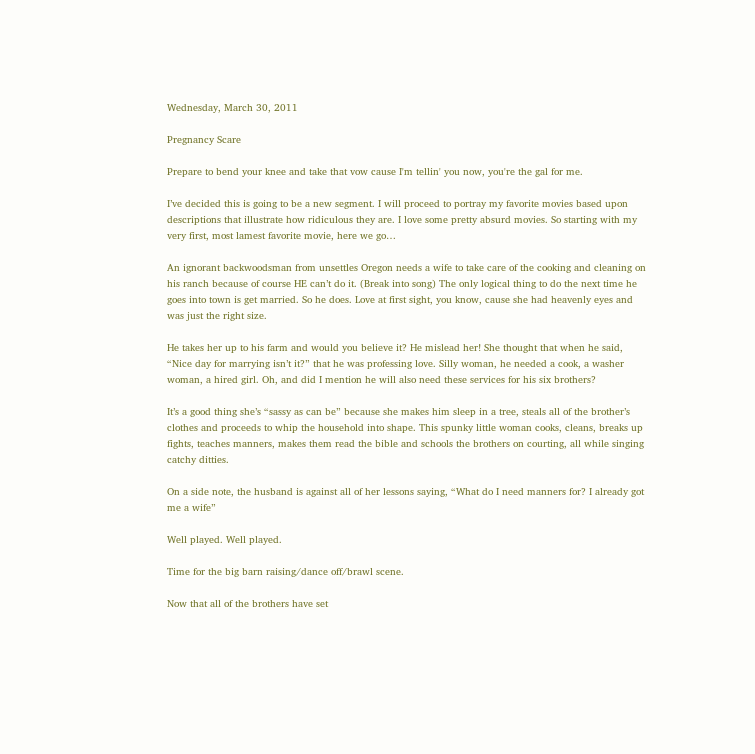Wednesday, March 30, 2011

Pregnancy Scare

Prepare to bend your knee and take that vow cause I'm tellin' you now, you're the gal for me.

I’ve decided this is going to be a new segment. I will proceed to portray my favorite movies based upon descriptions that illustrate how ridiculous they are. I love some pretty absurd movies. So starting with my very first, most lamest favorite movie, here we go…

An ignorant backwoodsman from unsettles Oregon needs a wife to take care of the cooking and cleaning on his ranch because of course HE can’t do it. (Break into song) The only logical thing to do the next time he goes into town is get married. So he does. Love at first sight, you know, cause she had heavenly eyes and was just the right size.

He takes her up to his farm and would you believe it? He mislead her! She thought that when he said, “Nice day for marrying isn’t it?” that he was professing love. Silly woman, he needed a cook, a washer woman, a hired girl. Oh, and did I mention he will also need these services for his six brothers?

It’s a good thing she’s “sassy as can be” because she makes him sleep in a tree, steals all of the brother’s clothes and proceeds to whip the household into shape. This spunky little woman cooks, cleans, breaks up fights, teaches manners, makes them read the bible and schools the brothers on courting, all while singing catchy ditties.

On a side note, the husband is against all of her lessons saying, “What do I need manners for? I already got me a wife”

Well played. Well played.

Time for the big barn raising/dance off/brawl scene.

Now that all of the brothers have set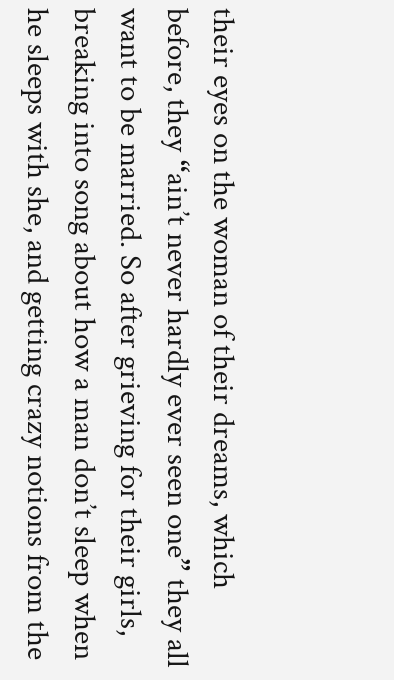their eyes on the woman of their dreams, which before, they “ain’t never hardly ever seen one” they all want to be married. So after grieving for their girls, breaking into song about how a man don’t sleep when he sleeps with she, and getting crazy notions from the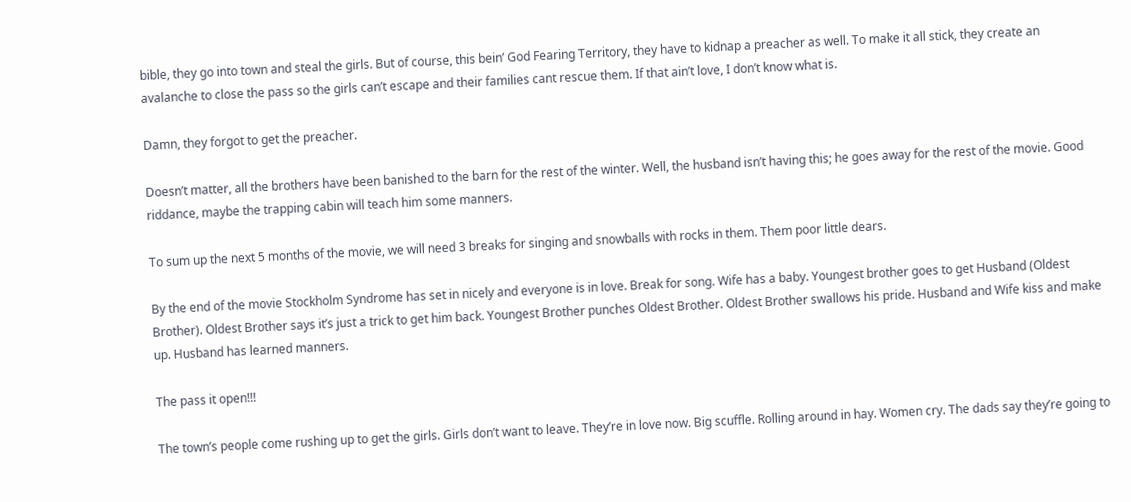bible, they go into town and steal the girls. But of course, this bein’ God Fearing Territory, they have to kidnap a preacher as well. To make it all stick, they create an avalanche to close the pass so the girls can’t escape and their families cant rescue them. If that ain’t love, I don’t know what is.

Damn, they forgot to get the preacher.

Doesn’t matter, all the brothers have been banished to the barn for the rest of the winter. Well, the husband isn’t having this; he goes away for the rest of the movie. Good riddance, maybe the trapping cabin will teach him some manners.

To sum up the next 5 months of the movie, we will need 3 breaks for singing and snowballs with rocks in them. Them poor little dears.

By the end of the movie Stockholm Syndrome has set in nicely and everyone is in love. Break for song. Wife has a baby. Youngest brother goes to get Husband (Oldest Brother). Oldest Brother says it’s just a trick to get him back. Youngest Brother punches Oldest Brother. Oldest Brother swallows his pride. Husband and Wife kiss and make up. Husband has learned manners.

The pass it open!!!

The town’s people come rushing up to get the girls. Girls don’t want to leave. They’re in love now. Big scuffle. Rolling around in hay. Women cry. The dads say they’re going to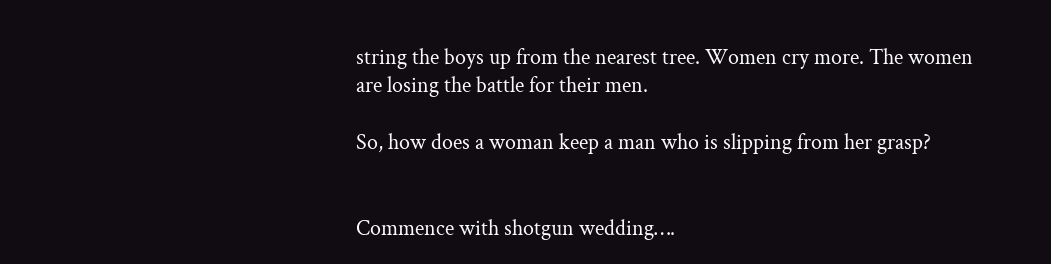string the boys up from the nearest tree. Women cry more. The women are losing the battle for their men.

So, how does a woman keep a man who is slipping from her grasp?


Commence with shotgun wedding….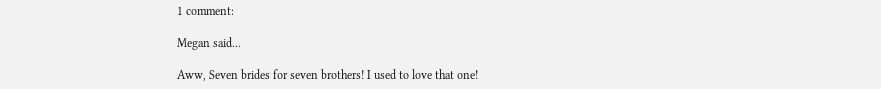1 comment:

Megan said...

Aww, Seven brides for seven brothers! I used to love that one!